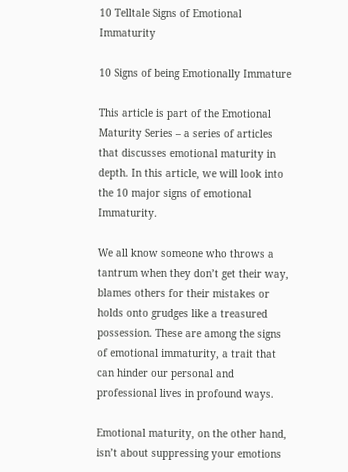10 Telltale Signs of Emotional Immaturity

10 Signs of being Emotionally Immature

This article is part of the Emotional Maturity Series – a series of articles that discusses emotional maturity in depth. In this article, we will look into the 10 major signs of emotional Immaturity.

We all know someone who throws a tantrum when they don’t get their way, blames others for their mistakes or holds onto grudges like a treasured possession. These are among the signs of emotional immaturity, a trait that can hinder our personal and professional lives in profound ways.

Emotional maturity, on the other hand, isn’t about suppressing your emotions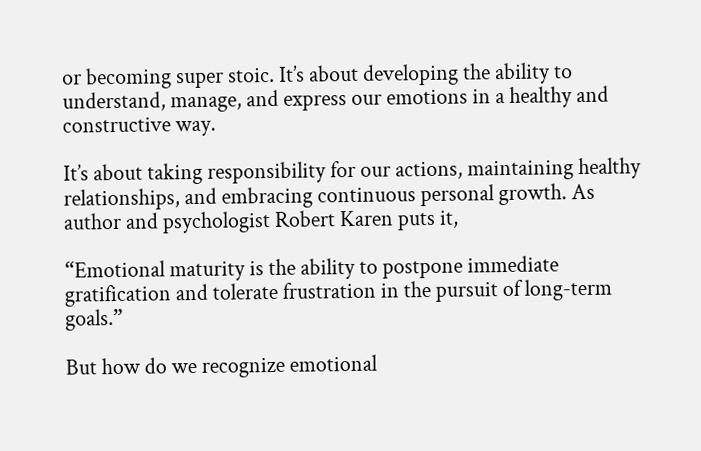or becoming super stoic. It’s about developing the ability to understand, manage, and express our emotions in a healthy and constructive way.

It’s about taking responsibility for our actions, maintaining healthy relationships, and embracing continuous personal growth. As author and psychologist Robert Karen puts it,

“Emotional maturity is the ability to postpone immediate gratification and tolerate frustration in the pursuit of long-term goals.”

But how do we recognize emotional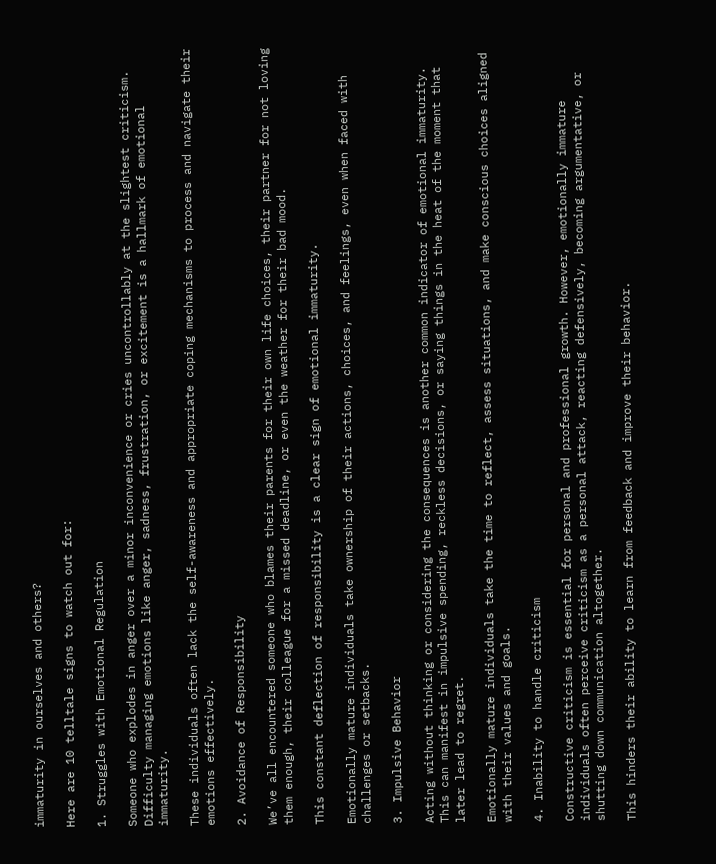immaturity in ourselves and others?

Here are 10 telltale signs to watch out for:

1. Struggles with Emotional Regulation

Someone who explodes in anger over a minor inconvenience or cries uncontrollably at the slightest criticism. Difficulty managing emotions like anger, sadness, frustration, or excitement is a hallmark of emotional immaturity.

These individuals often lack the self-awareness and appropriate coping mechanisms to process and navigate their emotions effectively.

2. Avoidance of Responsibility

We’ve all encountered someone who blames their parents for their own life choices, their partner for not loving them enough, their colleague for a missed deadline, or even the weather for their bad mood.

This constant deflection of responsibility is a clear sign of emotional immaturity.

Emotionally mature individuals take ownership of their actions, choices, and feelings, even when faced with challenges or setbacks.

3. Impulsive Behavior

Acting without thinking or considering the consequences is another common indicator of emotional immaturity. This can manifest in impulsive spending, reckless decisions, or saying things in the heat of the moment that later lead to regret.

Emotionally mature individuals take the time to reflect, assess situations, and make conscious choices aligned with their values and goals.

4. Inability to handle criticism

Constructive criticism is essential for personal and professional growth. However, emotionally immature individuals often perceive criticism as a personal attack, reacting defensively, becoming argumentative, or shutting down communication altogether.

This hinders their ability to learn from feedback and improve their behavior.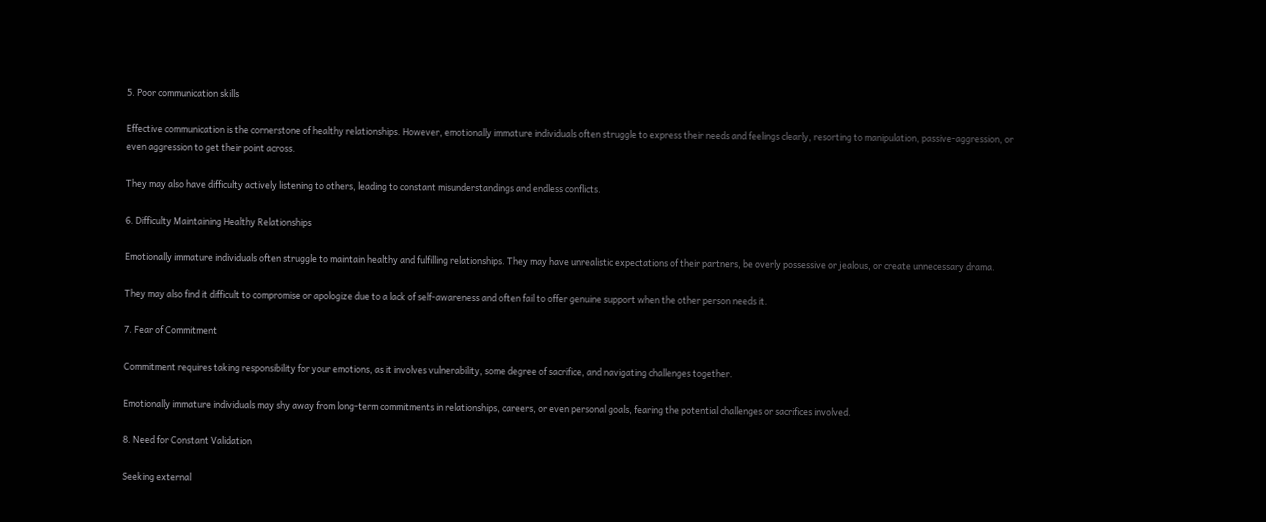5. Poor communication skills

Effective communication is the cornerstone of healthy relationships. However, emotionally immature individuals often struggle to express their needs and feelings clearly, resorting to manipulation, passive-aggression, or even aggression to get their point across.

They may also have difficulty actively listening to others, leading to constant misunderstandings and endless conflicts.

6. Difficulty Maintaining Healthy Relationships

Emotionally immature individuals often struggle to maintain healthy and fulfilling relationships. They may have unrealistic expectations of their partners, be overly possessive or jealous, or create unnecessary drama.

They may also find it difficult to compromise or apologize due to a lack of self-awareness and often fail to offer genuine support when the other person needs it.

7. Fear of Commitment

Commitment requires taking responsibility for your emotions, as it involves vulnerability, some degree of sacrifice, and navigating challenges together.

Emotionally immature individuals may shy away from long-term commitments in relationships, careers, or even personal goals, fearing the potential challenges or sacrifices involved.

8. Need for Constant Validation

Seeking external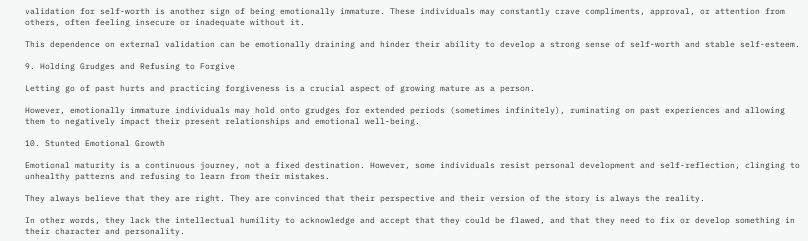validation for self-worth is another sign of being emotionally immature. These individuals may constantly crave compliments, approval, or attention from others, often feeling insecure or inadequate without it.

This dependence on external validation can be emotionally draining and hinder their ability to develop a strong sense of self-worth and stable self-esteem.

9. Holding Grudges and Refusing to Forgive

Letting go of past hurts and practicing forgiveness is a crucial aspect of growing mature as a person.

However, emotionally immature individuals may hold onto grudges for extended periods (sometimes infinitely), ruminating on past experiences and allowing them to negatively impact their present relationships and emotional well-being.

10. Stunted Emotional Growth

Emotional maturity is a continuous journey, not a fixed destination. However, some individuals resist personal development and self-reflection, clinging to unhealthy patterns and refusing to learn from their mistakes.

They always believe that they are right. They are convinced that their perspective and their version of the story is always the reality.

In other words, they lack the intellectual humility to acknowledge and accept that they could be flawed, and that they need to fix or develop something in their character and personality.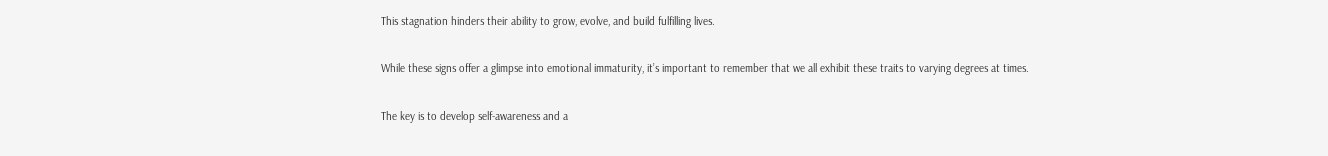This stagnation hinders their ability to grow, evolve, and build fulfilling lives.

While these signs offer a glimpse into emotional immaturity, it’s important to remember that we all exhibit these traits to varying degrees at times.

The key is to develop self-awareness and a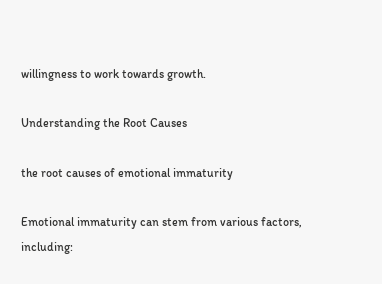willingness to work towards growth.

Understanding the Root Causes

the root causes of emotional immaturity

Emotional immaturity can stem from various factors, including: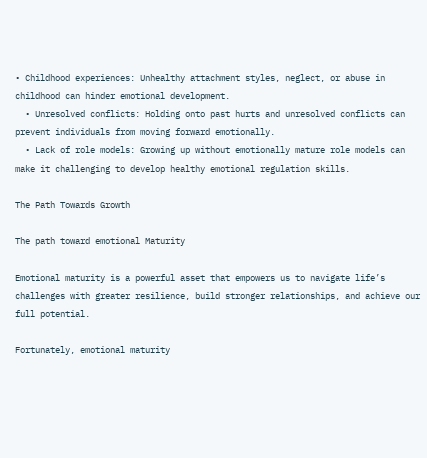• Childhood experiences: Unhealthy attachment styles, neglect, or abuse in childhood can hinder emotional development.
  • Unresolved conflicts: Holding onto past hurts and unresolved conflicts can prevent individuals from moving forward emotionally.
  • Lack of role models: Growing up without emotionally mature role models can make it challenging to develop healthy emotional regulation skills.

The Path Towards Growth

The path toward emotional Maturity

Emotional maturity is a powerful asset that empowers us to navigate life’s challenges with greater resilience, build stronger relationships, and achieve our full potential.

Fortunately, emotional maturity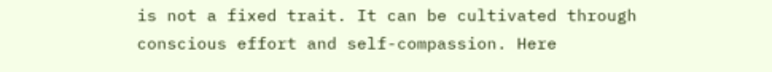is not a fixed trait. It can be cultivated through conscious effort and self-compassion. Here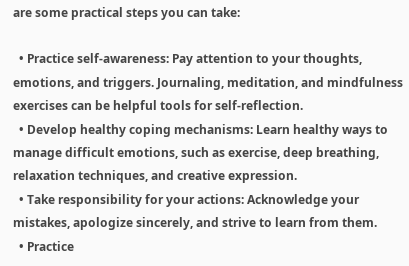are some practical steps you can take:

  • Practice self-awareness: Pay attention to your thoughts, emotions, and triggers. Journaling, meditation, and mindfulness exercises can be helpful tools for self-reflection.
  • Develop healthy coping mechanisms: Learn healthy ways to manage difficult emotions, such as exercise, deep breathing, relaxation techniques, and creative expression.
  • Take responsibility for your actions: Acknowledge your mistakes, apologize sincerely, and strive to learn from them.
  • Practice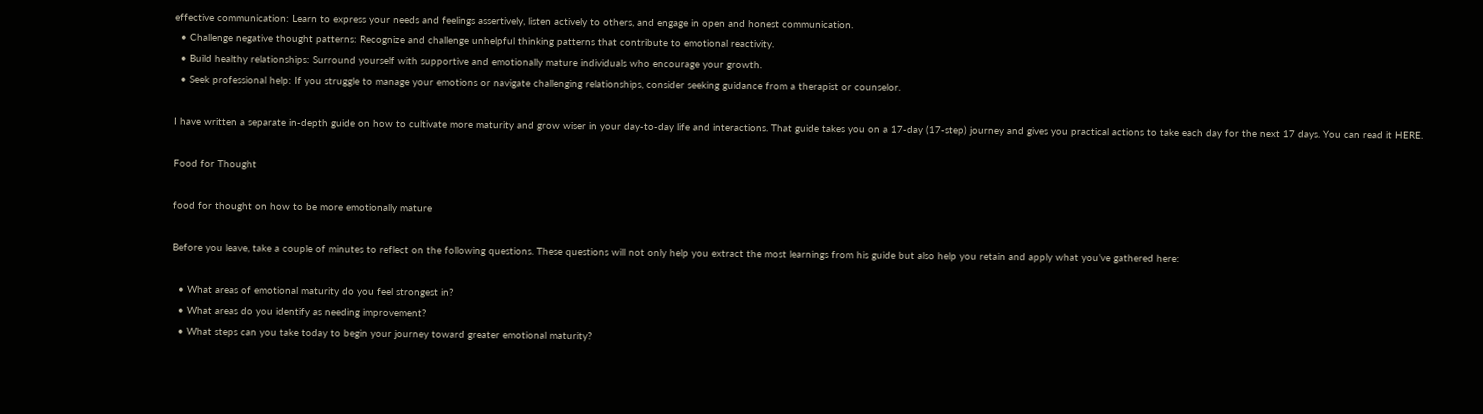effective communication: Learn to express your needs and feelings assertively, listen actively to others, and engage in open and honest communication.
  • Challenge negative thought patterns: Recognize and challenge unhelpful thinking patterns that contribute to emotional reactivity.
  • Build healthy relationships: Surround yourself with supportive and emotionally mature individuals who encourage your growth.
  • Seek professional help: If you struggle to manage your emotions or navigate challenging relationships, consider seeking guidance from a therapist or counselor.

I have written a separate in-depth guide on how to cultivate more maturity and grow wiser in your day-to-day life and interactions. That guide takes you on a 17-day (17-step) journey and gives you practical actions to take each day for the next 17 days. You can read it HERE.

Food for Thought

food for thought on how to be more emotionally mature

Before you leave, take a couple of minutes to reflect on the following questions. These questions will not only help you extract the most learnings from his guide but also help you retain and apply what you’ve gathered here:

  • What areas of emotional maturity do you feel strongest in?
  • What areas do you identify as needing improvement?
  • What steps can you take today to begin your journey toward greater emotional maturity?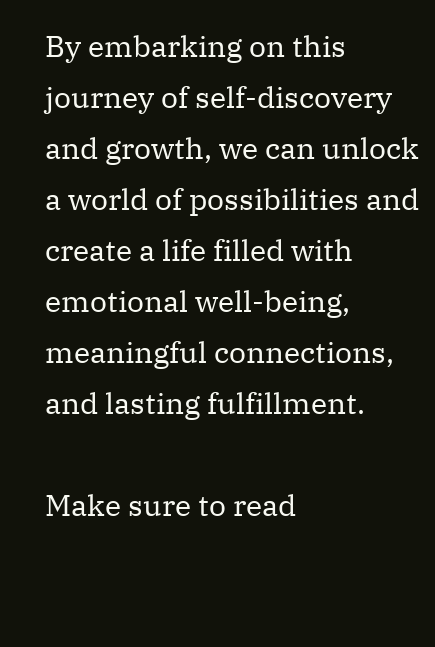By embarking on this journey of self-discovery and growth, we can unlock a world of possibilities and create a life filled with emotional well-being, meaningful connections, and lasting fulfillment.

Make sure to read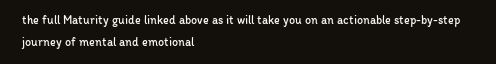the full Maturity guide linked above as it will take you on an actionable step-by-step journey of mental and emotional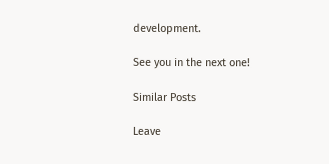development.

See you in the next one!

Similar Posts

Leave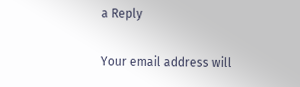a Reply

Your email address will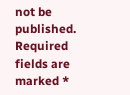not be published. Required fields are marked *